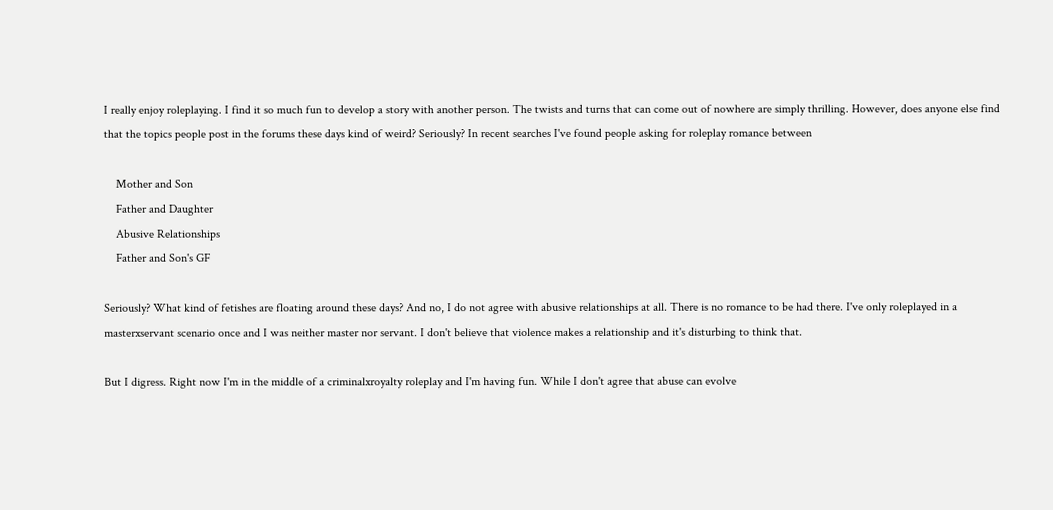I really enjoy roleplaying. I find it so much fun to develop a story with another person. The twists and turns that can come out of nowhere are simply thrilling. However, does anyone else find that the topics people post in the forums these days kind of weird? Seriously? In recent searches I've found people asking for roleplay romance between

    Mother and Son
    Father and Daughter
    Abusive Relationships
    Father and Son's GF

Seriously? What kind of fetishes are floating around these days? And no, I do not agree with abusive relationships at all. There is no romance to be had there. I've only roleplayed in a masterxservant scenario once and I was neither master nor servant. I don't believe that violence makes a relationship and it's disturbing to think that.

But I digress. Right now I'm in the middle of a criminalxroyalty roleplay and I'm having fun. While I don't agree that abuse can evolve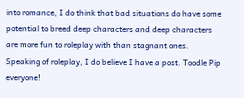into romance, I do think that bad situations do have some potential to breed deep characters and deep characters are more fun to roleplay with than stagnant ones. Speaking of roleplay, I do believe I have a post. Toodle Pip everyone!